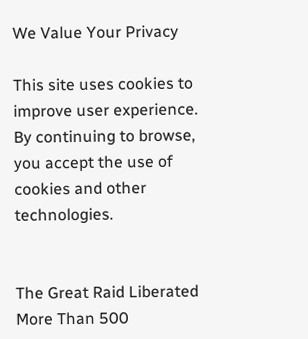We Value Your Privacy

This site uses cookies to improve user experience. By continuing to browse, you accept the use of cookies and other technologies.


The Great Raid Liberated More Than 500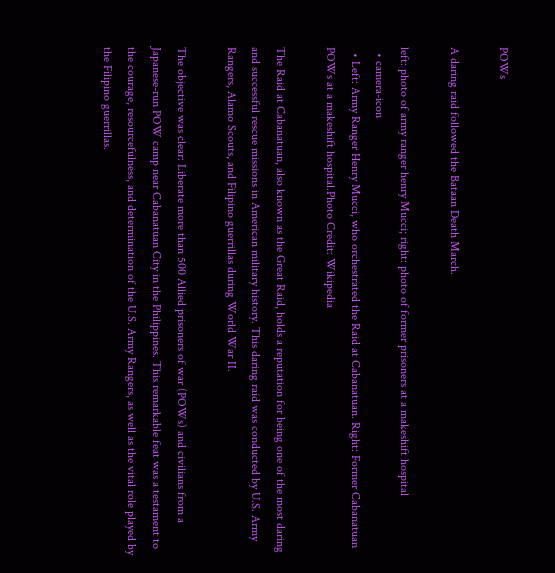POWs

A daring raid followed the Bataan Death March.

left: photo of army ranger henry Mucci; right: photo of former prisoners at a makeshift hospital
  • camera-icon
  • Left: Army Ranger Henry Mucci, who orchestrated the Raid at Cabanatuan. Right: Former Cabanatuan POWs at a makeshift hospital.Photo Credit: Wikipedia

The Raid at Cabanatuan, also known as the Great Raid, holds a reputation for being one of the most daring and successful rescue missions in American military history. This daring raid was conducted by U.S. Army Rangers, Alamo Scouts, and Filipino guerrillas during World War II.

The objective was clear: Liberate more than 500 Allied prisoners of war (POWs) and civilians from a Japanese-run POW camp near Cabanatuan City in the Philippines. This remarkable feat was a testament to the courage, resourcefulness, and determination of the U.S. Army Rangers, as well as the vital role played by the Filipino guerrillas.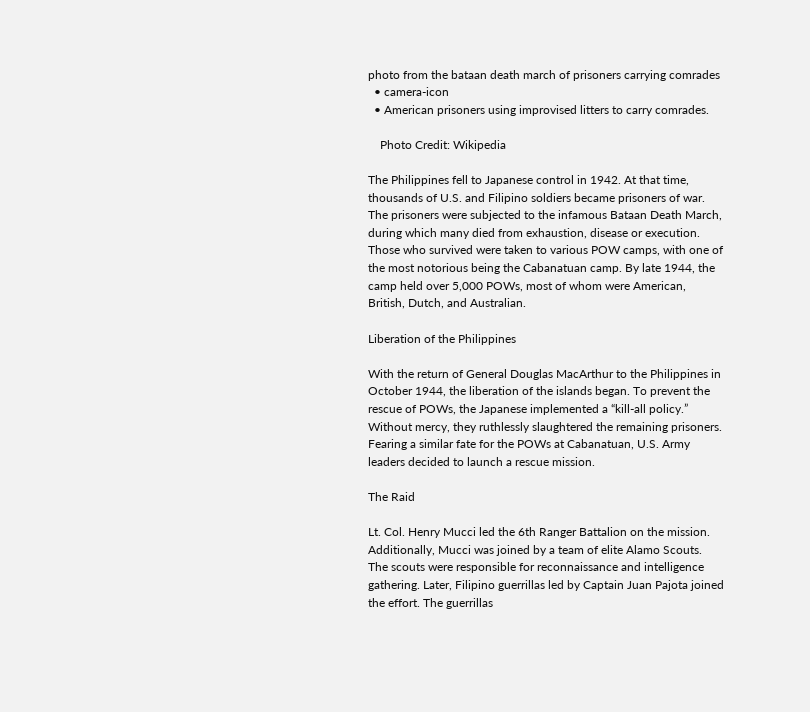photo from the bataan death march of prisoners carrying comrades
  • camera-icon
  • American prisoners using improvised litters to carry comrades.

    Photo Credit: Wikipedia

The Philippines fell to Japanese control in 1942. At that time, thousands of U.S. and Filipino soldiers became prisoners of war. The prisoners were subjected to the infamous Bataan Death March, during which many died from exhaustion, disease or execution. Those who survived were taken to various POW camps, with one of the most notorious being the Cabanatuan camp. By late 1944, the camp held over 5,000 POWs, most of whom were American, British, Dutch, and Australian.

Liberation of the Philippines

With the return of General Douglas MacArthur to the Philippines in October 1944, the liberation of the islands began. To prevent the rescue of POWs, the Japanese implemented a “kill-all policy.” Without mercy, they ruthlessly slaughtered the remaining prisoners. Fearing a similar fate for the POWs at Cabanatuan, U.S. Army leaders decided to launch a rescue mission.

The Raid

Lt. Col. Henry Mucci led the 6th Ranger Battalion on the mission. Additionally, Mucci was joined by a team of elite Alamo Scouts. The scouts were responsible for reconnaissance and intelligence gathering. Later, Filipino guerrillas led by Captain Juan Pajota joined the effort. The guerrillas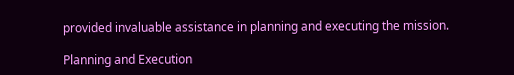provided invaluable assistance in planning and executing the mission.

Planning and Execution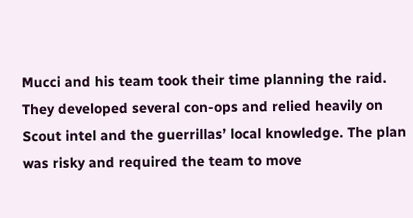Mucci and his team took their time planning the raid. They developed several con-ops and relied heavily on Scout intel and the guerrillas’ local knowledge. The plan was risky and required the team to move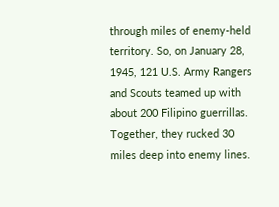through miles of enemy-held territory. So, on January 28, 1945, 121 U.S. Army Rangers and Scouts teamed up with about 200 Filipino guerrillas. Together, they rucked 30 miles deep into enemy lines.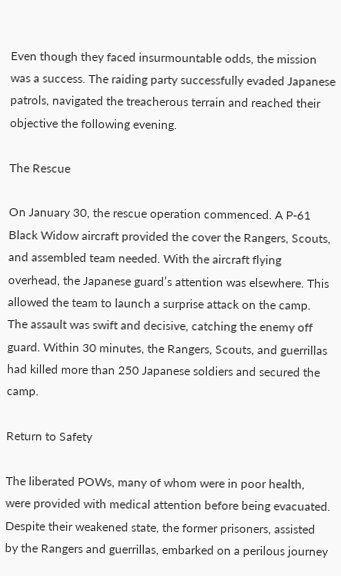Even though they faced insurmountable odds, the mission was a success. The raiding party successfully evaded Japanese patrols, navigated the treacherous terrain and reached their objective the following evening.

The Rescue

On January 30, the rescue operation commenced. A P-61 Black Widow aircraft provided the cover the Rangers, Scouts, and assembled team needed. With the aircraft flying overhead, the Japanese guard’s attention was elsewhere. This allowed the team to launch a surprise attack on the camp. The assault was swift and decisive, catching the enemy off guard. Within 30 minutes, the Rangers, Scouts, and guerrillas had killed more than 250 Japanese soldiers and secured the camp.

Return to Safety

The liberated POWs, many of whom were in poor health, were provided with medical attention before being evacuated. Despite their weakened state, the former prisoners, assisted by the Rangers and guerrillas, embarked on a perilous journey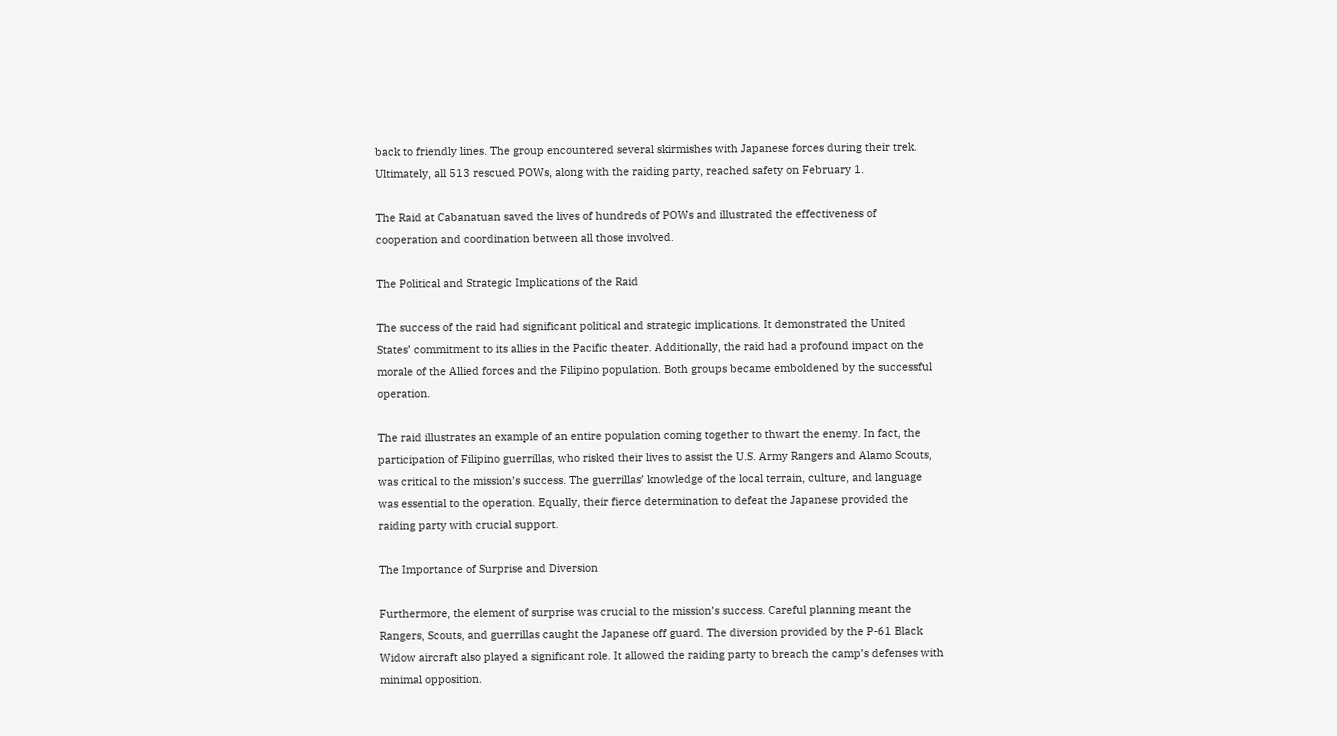back to friendly lines. The group encountered several skirmishes with Japanese forces during their trek. Ultimately, all 513 rescued POWs, along with the raiding party, reached safety on February 1.

The Raid at Cabanatuan saved the lives of hundreds of POWs and illustrated the effectiveness of cooperation and coordination between all those involved.

The Political and Strategic Implications of the Raid

The success of the raid had significant political and strategic implications. It demonstrated the United States’ commitment to its allies in the Pacific theater. Additionally, the raid had a profound impact on the morale of the Allied forces and the Filipino population. Both groups became emboldened by the successful operation.

The raid illustrates an example of an entire population coming together to thwart the enemy. In fact, the participation of Filipino guerrillas, who risked their lives to assist the U.S. Army Rangers and Alamo Scouts, was critical to the mission’s success. The guerrillas’ knowledge of the local terrain, culture, and language was essential to the operation. Equally, their fierce determination to defeat the Japanese provided the raiding party with crucial support.

The Importance of Surprise and Diversion

Furthermore, the element of surprise was crucial to the mission’s success. Careful planning meant the Rangers, Scouts, and guerrillas caught the Japanese off guard. The diversion provided by the P-61 Black Widow aircraft also played a significant role. It allowed the raiding party to breach the camp’s defenses with minimal opposition.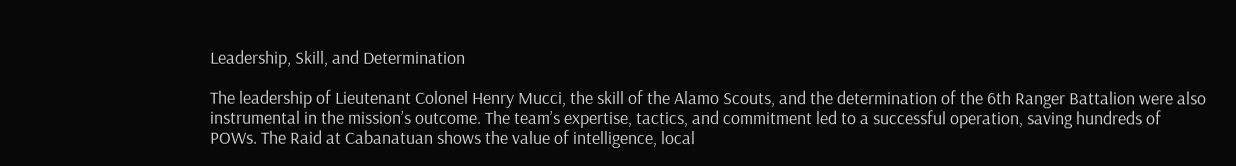Leadership, Skill, and Determination

The leadership of Lieutenant Colonel Henry Mucci, the skill of the Alamo Scouts, and the determination of the 6th Ranger Battalion were also instrumental in the mission’s outcome. The team’s expertise, tactics, and commitment led to a successful operation, saving hundreds of POWs. The Raid at Cabanatuan shows the value of intelligence, local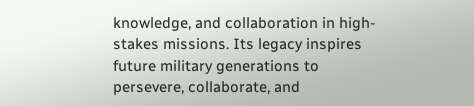knowledge, and collaboration in high-stakes missions. Its legacy inspires future military generations to persevere, collaborate, and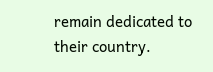remain dedicated to their country.